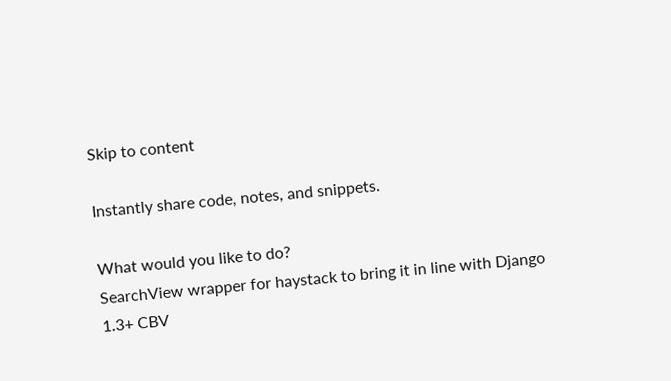Skip to content

Instantly share code, notes, and snippets.

What would you like to do?
SearchView wrapper for haystack to bring it in line with Django 1.3+ CBV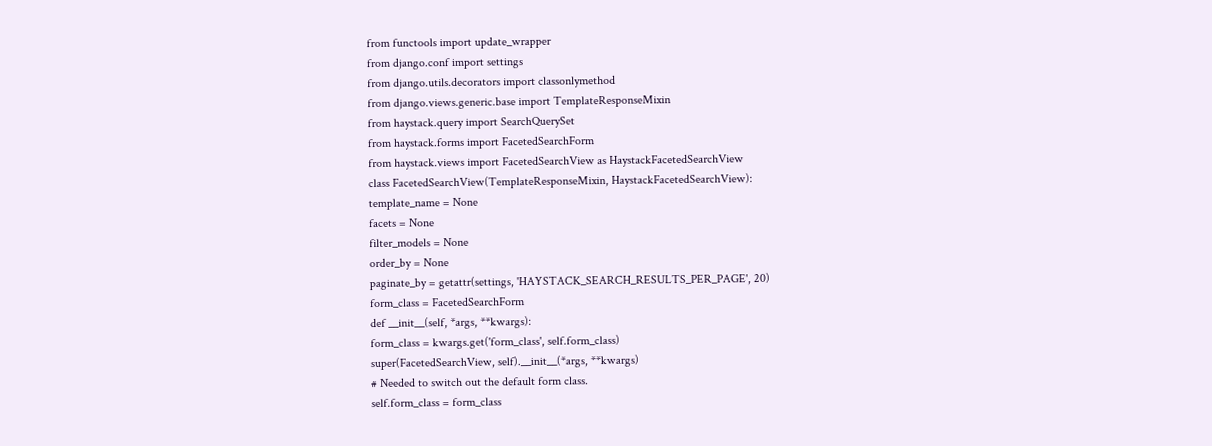from functools import update_wrapper
from django.conf import settings
from django.utils.decorators import classonlymethod
from django.views.generic.base import TemplateResponseMixin
from haystack.query import SearchQuerySet
from haystack.forms import FacetedSearchForm
from haystack.views import FacetedSearchView as HaystackFacetedSearchView
class FacetedSearchView(TemplateResponseMixin, HaystackFacetedSearchView):
template_name = None
facets = None
filter_models = None
order_by = None
paginate_by = getattr(settings, 'HAYSTACK_SEARCH_RESULTS_PER_PAGE', 20)
form_class = FacetedSearchForm
def __init__(self, *args, **kwargs):
form_class = kwargs.get('form_class', self.form_class)
super(FacetedSearchView, self).__init__(*args, **kwargs)
# Needed to switch out the default form class.
self.form_class = form_class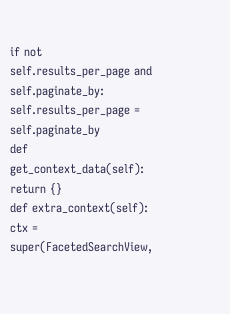if not self.results_per_page and self.paginate_by:
self.results_per_page = self.paginate_by
def get_context_data(self):
return {}
def extra_context(self):
ctx = super(FacetedSearchView,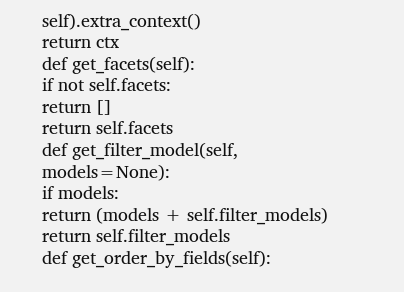self).extra_context()
return ctx
def get_facets(self):
if not self.facets:
return []
return self.facets
def get_filter_model(self, models=None):
if models:
return (models + self.filter_models)
return self.filter_models
def get_order_by_fields(self):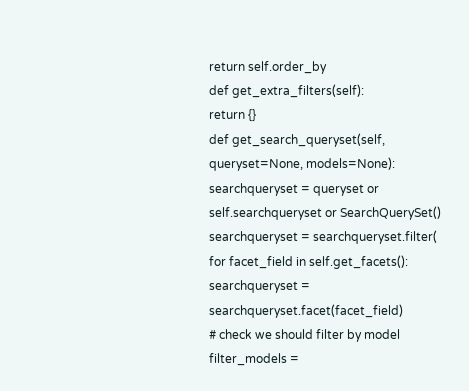return self.order_by
def get_extra_filters(self):
return {}
def get_search_queryset(self, queryset=None, models=None):
searchqueryset = queryset or self.searchqueryset or SearchQuerySet()
searchqueryset = searchqueryset.filter(
for facet_field in self.get_facets():
searchqueryset = searchqueryset.facet(facet_field)
# check we should filter by model
filter_models =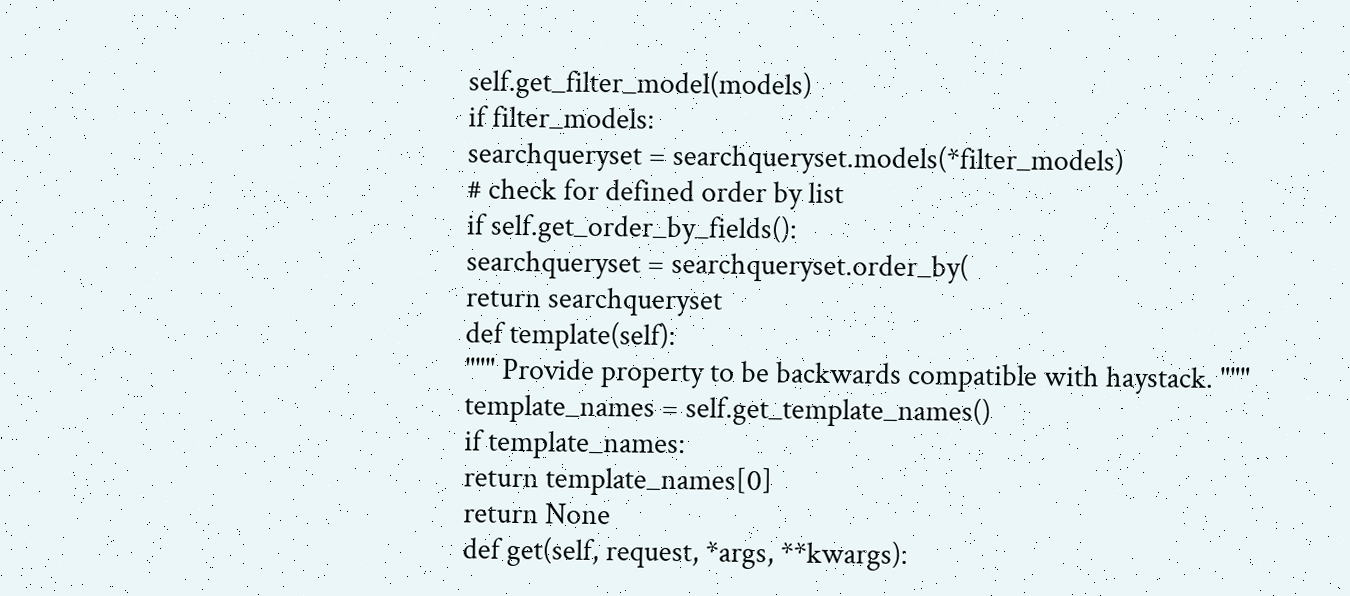self.get_filter_model(models)
if filter_models:
searchqueryset = searchqueryset.models(*filter_models)
# check for defined order by list
if self.get_order_by_fields():
searchqueryset = searchqueryset.order_by(
return searchqueryset
def template(self):
""" Provide property to be backwards compatible with haystack. """
template_names = self.get_template_names()
if template_names:
return template_names[0]
return None
def get(self, request, *args, **kwargs):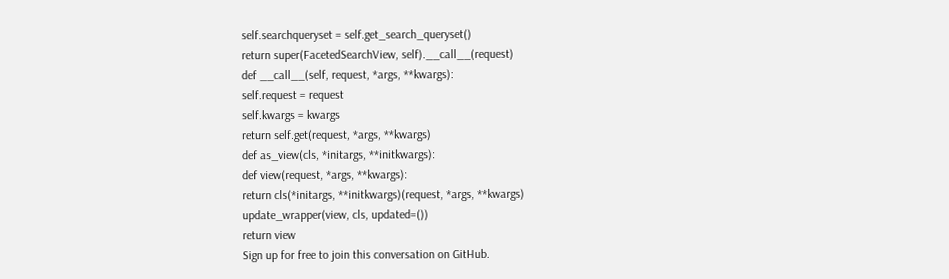self.searchqueryset = self.get_search_queryset()
return super(FacetedSearchView, self).__call__(request)
def __call__(self, request, *args, **kwargs):
self.request = request
self.kwargs = kwargs
return self.get(request, *args, **kwargs)
def as_view(cls, *initargs, **initkwargs):
def view(request, *args, **kwargs):
return cls(*initargs, **initkwargs)(request, *args, **kwargs)
update_wrapper(view, cls, updated=())
return view
Sign up for free to join this conversation on GitHub.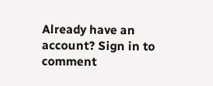Already have an account? Sign in to comment